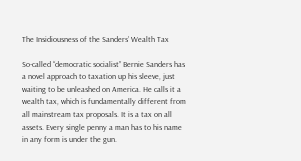The Insidiousness of the Sanders’ Wealth Tax

So-called “democratic socialist” Bernie Sanders has a novel approach to taxation up his sleeve, just waiting to be unleashed on America. He calls it a wealth tax, which is fundamentally different from all mainstream tax proposals. It is a tax on all assets. Every single penny a man has to his name in any form is under the gun.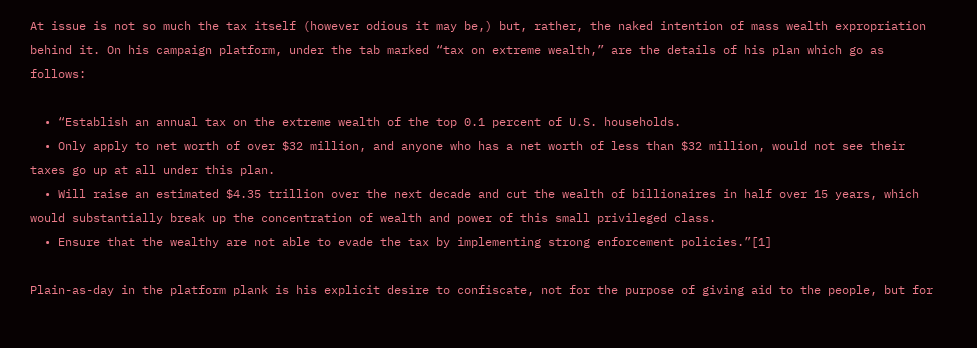At issue is not so much the tax itself (however odious it may be,) but, rather, the naked intention of mass wealth expropriation behind it. On his campaign platform, under the tab marked “tax on extreme wealth,” are the details of his plan which go as follows:

  • “Establish an annual tax on the extreme wealth of the top 0.1 percent of U.S. households.
  • Only apply to net worth of over $32 million, and anyone who has a net worth of less than $32 million, would not see their taxes go up at all under this plan.
  • Will raise an estimated $4.35 trillion over the next decade and cut the wealth of billionaires in half over 15 years, which would substantially break up the concentration of wealth and power of this small privileged class.
  • Ensure that the wealthy are not able to evade the tax by implementing strong enforcement policies.”[1]

Plain-as-day in the platform plank is his explicit desire to confiscate, not for the purpose of giving aid to the people, but for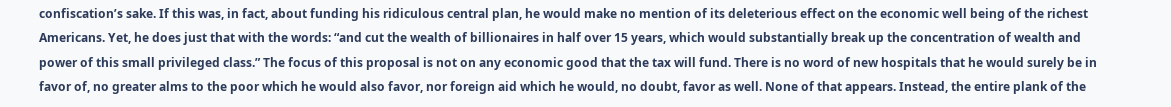confiscation’s sake. If this was, in fact, about funding his ridiculous central plan, he would make no mention of its deleterious effect on the economic well being of the richest Americans. Yet, he does just that with the words: “and cut the wealth of billionaires in half over 15 years, which would substantially break up the concentration of wealth and power of this small privileged class.” The focus of this proposal is not on any economic good that the tax will fund. There is no word of new hospitals that he would surely be in favor of, no greater alms to the poor which he would also favor, nor foreign aid which he would, no doubt, favor as well. None of that appears. Instead, the entire plank of the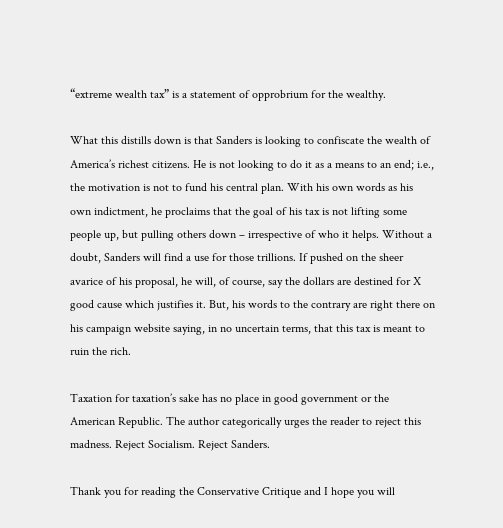“extreme wealth tax” is a statement of opprobrium for the wealthy.

What this distills down is that Sanders is looking to confiscate the wealth of America’s richest citizens. He is not looking to do it as a means to an end; i.e., the motivation is not to fund his central plan. With his own words as his own indictment, he proclaims that the goal of his tax is not lifting some people up, but pulling others down – irrespective of who it helps. Without a doubt, Sanders will find a use for those trillions. If pushed on the sheer avarice of his proposal, he will, of course, say the dollars are destined for X good cause which justifies it. But, his words to the contrary are right there on his campaign website saying, in no uncertain terms, that this tax is meant to ruin the rich.

Taxation for taxation’s sake has no place in good government or the American Republic. The author categorically urges the reader to reject this madness. Reject Socialism. Reject Sanders.

Thank you for reading the Conservative Critique and I hope you will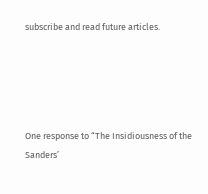subscribe and read future articles.





One response to “The Insidiousness of the Sanders’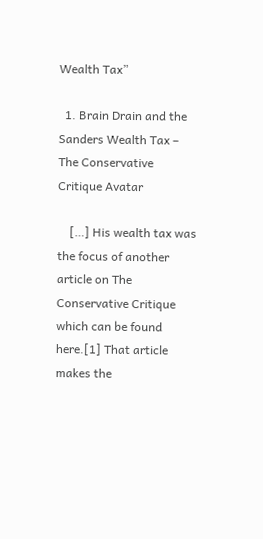Wealth Tax”

  1. Brain Drain and the Sanders Wealth Tax – The Conservative Critique Avatar

    […] His wealth tax was the focus of another article on The Conservative Critique which can be found here.[1] That article makes the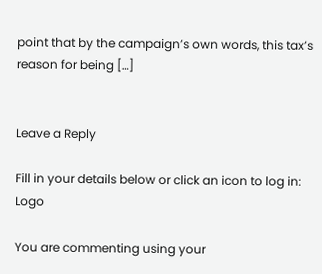point that by the campaign’s own words, this tax’s reason for being […]


Leave a Reply

Fill in your details below or click an icon to log in: Logo

You are commenting using your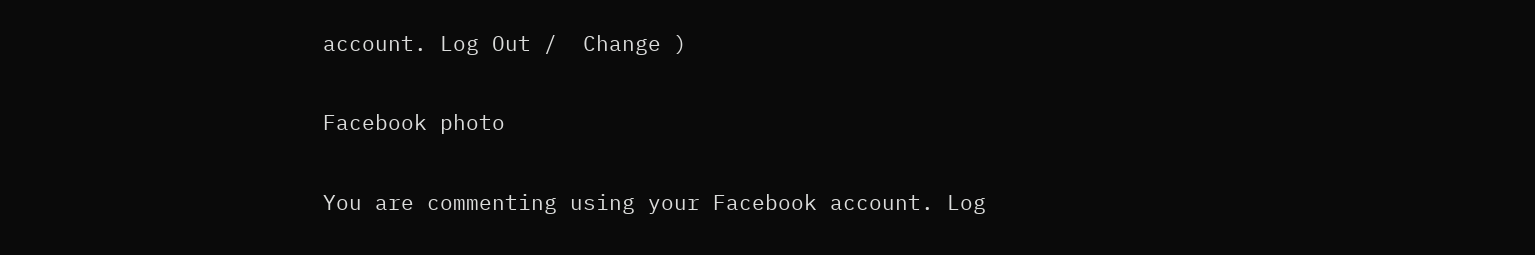account. Log Out /  Change )

Facebook photo

You are commenting using your Facebook account. Log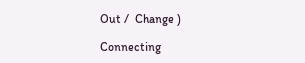Out /  Change )

Connecting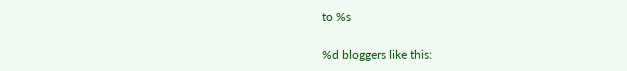to %s

%d bloggers like this: